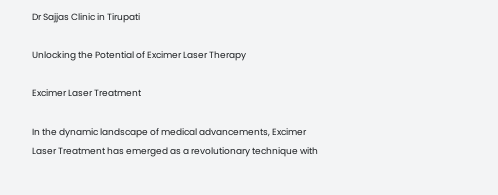Dr Sajjas Clinic in Tirupati

Unlocking the Potential of Excimer Laser Therapy

Excimer Laser Treatment

In the dynamic landscape of medical advancements, Excimer Laser Treatment has emerged as a revolutionary technique with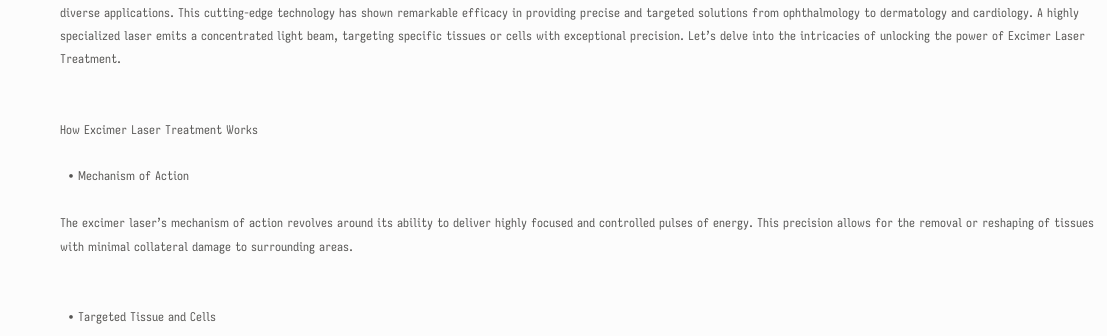diverse applications. This cutting-edge technology has shown remarkable efficacy in providing precise and targeted solutions from ophthalmology to dermatology and cardiology. A highly specialized laser emits a concentrated light beam, targeting specific tissues or cells with exceptional precision. Let’s delve into the intricacies of unlocking the power of Excimer Laser Treatment.


How Excimer Laser Treatment Works

  • Mechanism of Action

The excimer laser’s mechanism of action revolves around its ability to deliver highly focused and controlled pulses of energy. This precision allows for the removal or reshaping of tissues with minimal collateral damage to surrounding areas.


  • Targeted Tissue and Cells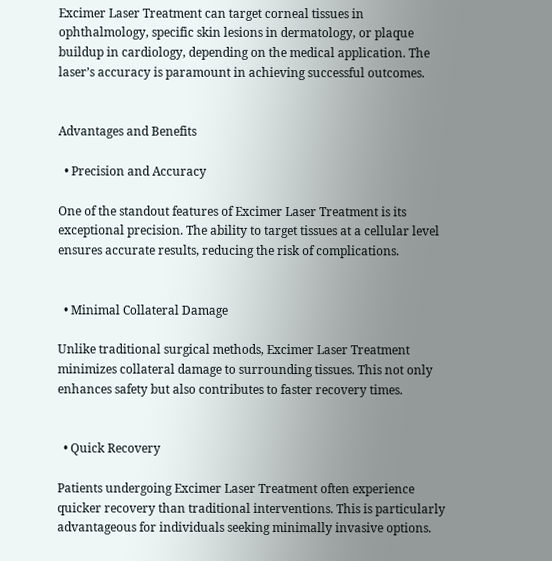Excimer Laser Treatment can target corneal tissues in ophthalmology, specific skin lesions in dermatology, or plaque buildup in cardiology, depending on the medical application. The laser’s accuracy is paramount in achieving successful outcomes.


Advantages and Benefits

  • Precision and Accuracy

One of the standout features of Excimer Laser Treatment is its exceptional precision. The ability to target tissues at a cellular level ensures accurate results, reducing the risk of complications.


  • Minimal Collateral Damage

Unlike traditional surgical methods, Excimer Laser Treatment minimizes collateral damage to surrounding tissues. This not only enhances safety but also contributes to faster recovery times.


  • Quick Recovery

Patients undergoing Excimer Laser Treatment often experience quicker recovery than traditional interventions. This is particularly advantageous for individuals seeking minimally invasive options.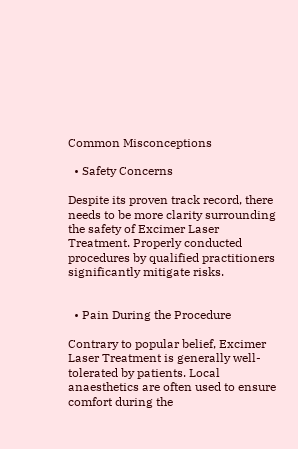Common Misconceptions

  • Safety Concerns

Despite its proven track record, there needs to be more clarity surrounding the safety of Excimer Laser Treatment. Properly conducted procedures by qualified practitioners significantly mitigate risks.


  • Pain During the Procedure

Contrary to popular belief, Excimer Laser Treatment is generally well-tolerated by patients. Local anaesthetics are often used to ensure comfort during the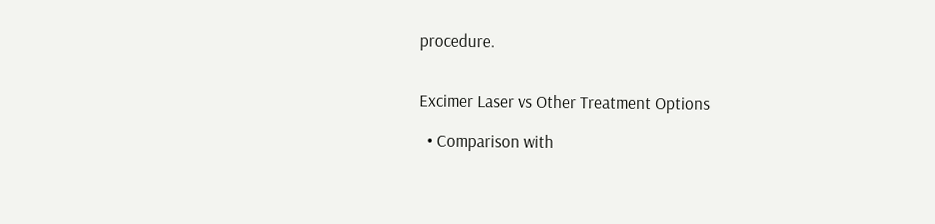procedure.


Excimer Laser vs Other Treatment Options

  • Comparison with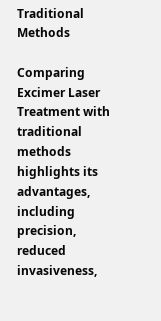Traditional Methods

Comparing Excimer Laser Treatment with traditional methods highlights its advantages, including precision, reduced invasiveness,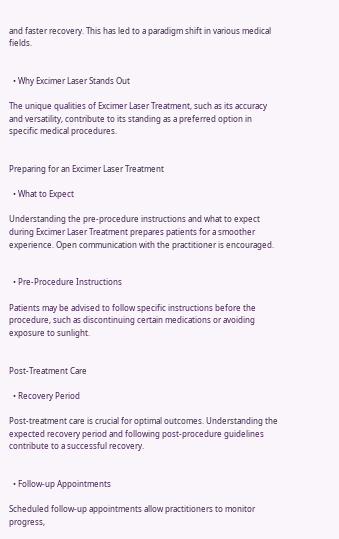and faster recovery. This has led to a paradigm shift in various medical fields.


  • Why Excimer Laser Stands Out

The unique qualities of Excimer Laser Treatment, such as its accuracy and versatility, contribute to its standing as a preferred option in specific medical procedures.


Preparing for an Excimer Laser Treatment

  • What to Expect

Understanding the pre-procedure instructions and what to expect during Excimer Laser Treatment prepares patients for a smoother experience. Open communication with the practitioner is encouraged.


  • Pre-Procedure Instructions

Patients may be advised to follow specific instructions before the procedure, such as discontinuing certain medications or avoiding exposure to sunlight.


Post-Treatment Care

  • Recovery Period

Post-treatment care is crucial for optimal outcomes. Understanding the expected recovery period and following post-procedure guidelines contribute to a successful recovery.


  • Follow-up Appointments

Scheduled follow-up appointments allow practitioners to monitor progress,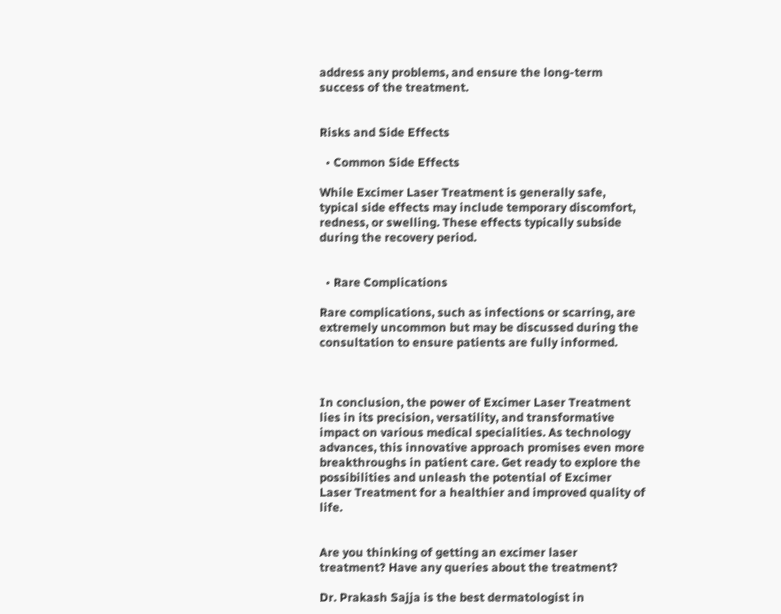address any problems, and ensure the long-term success of the treatment.


Risks and Side Effects

  • Common Side Effects

While Excimer Laser Treatment is generally safe, typical side effects may include temporary discomfort, redness, or swelling. These effects typically subside during the recovery period.


  • Rare Complications

Rare complications, such as infections or scarring, are extremely uncommon but may be discussed during the consultation to ensure patients are fully informed.



In conclusion, the power of Excimer Laser Treatment lies in its precision, versatility, and transformative impact on various medical specialities. As technology advances, this innovative approach promises even more breakthroughs in patient care. Get ready to explore the possibilities and unleash the potential of Excimer Laser Treatment for a healthier and improved quality of life.


Are you thinking of getting an excimer laser treatment? Have any queries about the treatment?

Dr. Prakash Sajja is the best dermatologist in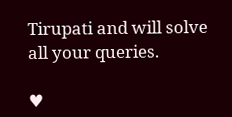Tirupati and will solve all your queries.

♥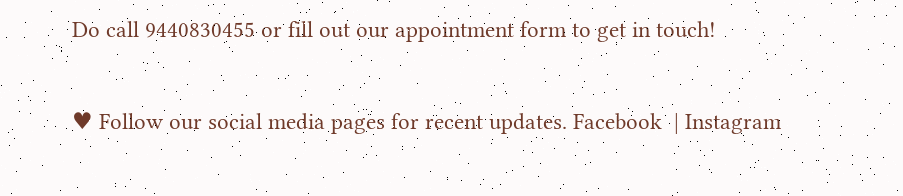Do call 9440830455 or fill out our appointment form to get in touch!

♥ Follow our social media pages for recent updates. Facebook  | Instagram